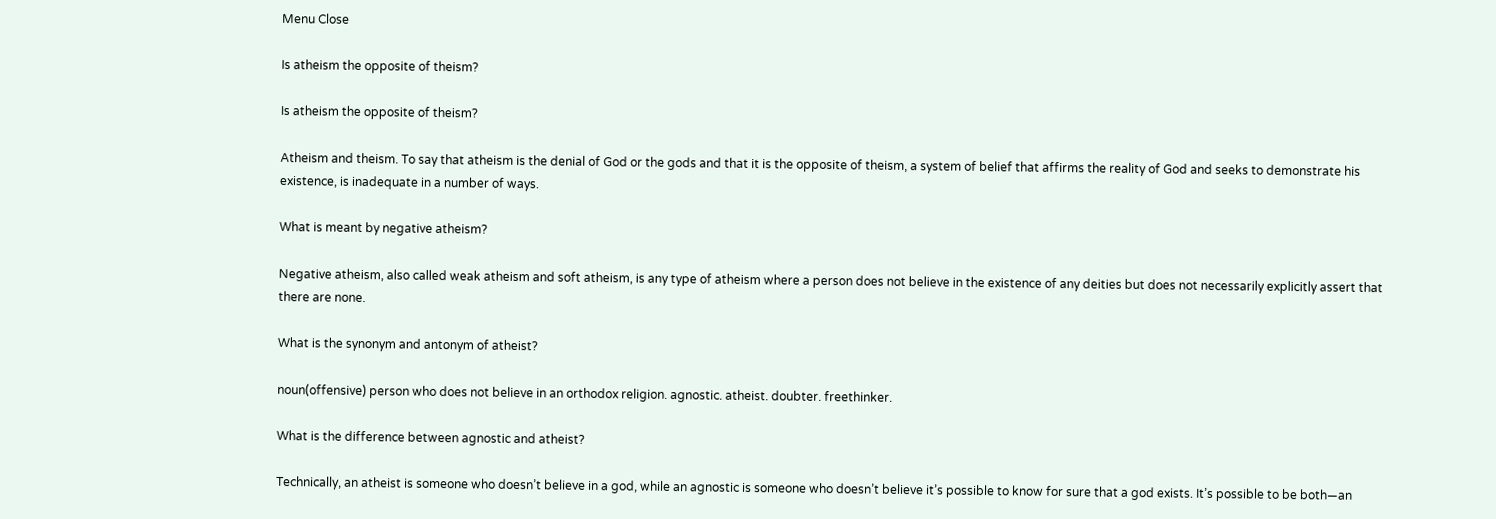Menu Close

Is atheism the opposite of theism?

Is atheism the opposite of theism?

Atheism and theism. To say that atheism is the denial of God or the gods and that it is the opposite of theism, a system of belief that affirms the reality of God and seeks to demonstrate his existence, is inadequate in a number of ways.

What is meant by negative atheism?

Negative atheism, also called weak atheism and soft atheism, is any type of atheism where a person does not believe in the existence of any deities but does not necessarily explicitly assert that there are none.

What is the synonym and antonym of atheist?

noun(offensive) person who does not believe in an orthodox religion. agnostic. atheist. doubter. freethinker.

What is the difference between agnostic and atheist?

Technically, an atheist is someone who doesn’t believe in a god, while an agnostic is someone who doesn’t believe it’s possible to know for sure that a god exists. It’s possible to be both—an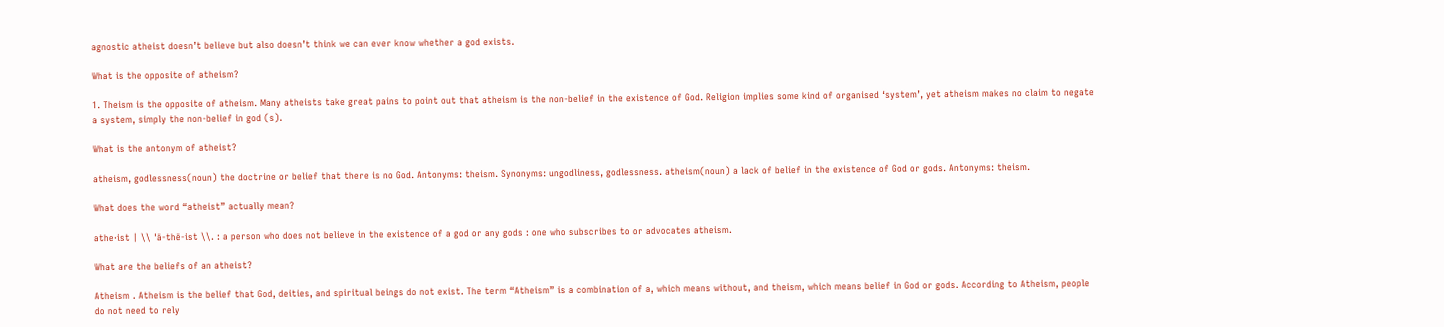agnostic atheist doesn’t believe but also doesn’t think we can ever know whether a god exists.

What is the opposite of atheism?

1. Theism is the opposite of atheism. Many atheists take great pains to point out that atheism is the non-belief in the existence of God. Religion implies some kind of organised ‘system’, yet atheism makes no claim to negate a system, simply the non-belief in god (s).

What is the antonym of atheist?

atheism, godlessness(noun) the doctrine or belief that there is no God. Antonyms: theism. Synonyms: ungodliness, godlessness. atheism(noun) a lack of belief in the existence of God or gods. Antonyms: theism.

What does the word “atheist” actually mean?

athe·ist | \\ ˈā-thē-ist \\. : a person who does not believe in the existence of a god or any gods : one who subscribes to or advocates atheism.

What are the beliefs of an atheist?

Atheism . Atheism is the belief that God, deities, and spiritual beings do not exist. The term “Atheism” is a combination of a, which means without, and theism, which means belief in God or gods. According to Atheism, people do not need to rely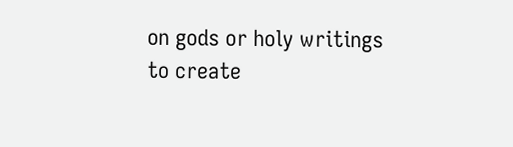on gods or holy writings to create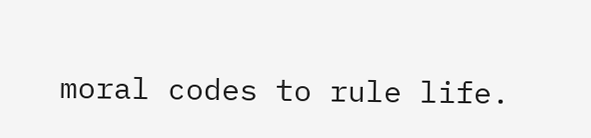moral codes to rule life.